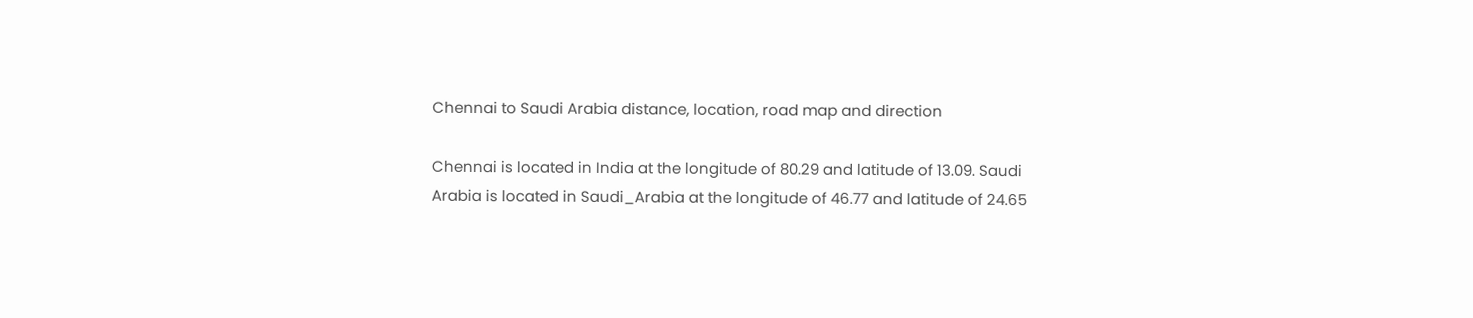Chennai to Saudi Arabia distance, location, road map and direction

Chennai is located in India at the longitude of 80.29 and latitude of 13.09. Saudi Arabia is located in Saudi_Arabia at the longitude of 46.77 and latitude of 24.65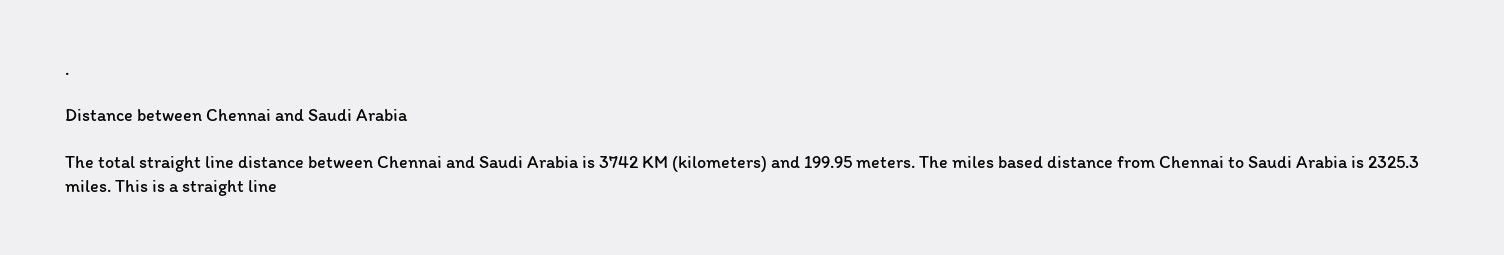.

Distance between Chennai and Saudi Arabia

The total straight line distance between Chennai and Saudi Arabia is 3742 KM (kilometers) and 199.95 meters. The miles based distance from Chennai to Saudi Arabia is 2325.3 miles. This is a straight line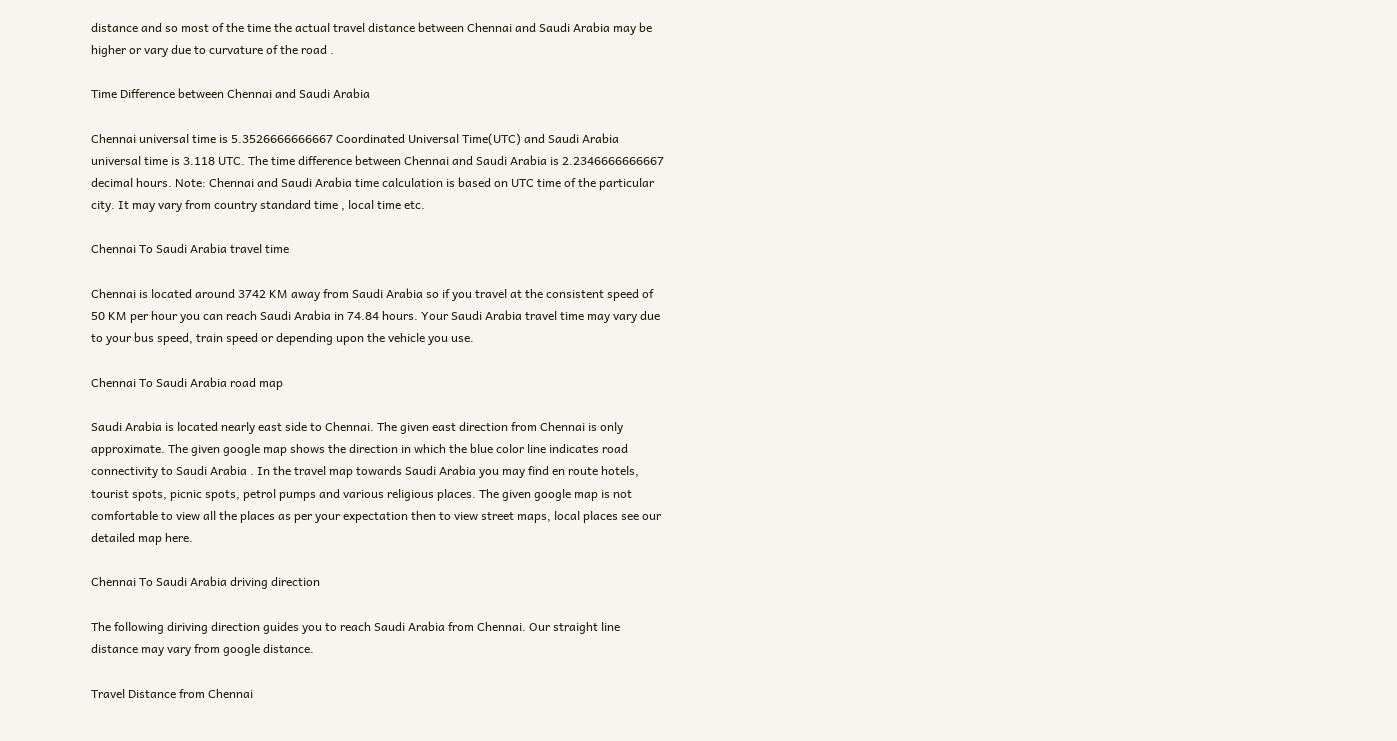distance and so most of the time the actual travel distance between Chennai and Saudi Arabia may be higher or vary due to curvature of the road .

Time Difference between Chennai and Saudi Arabia

Chennai universal time is 5.3526666666667 Coordinated Universal Time(UTC) and Saudi Arabia universal time is 3.118 UTC. The time difference between Chennai and Saudi Arabia is 2.2346666666667 decimal hours. Note: Chennai and Saudi Arabia time calculation is based on UTC time of the particular city. It may vary from country standard time , local time etc.

Chennai To Saudi Arabia travel time

Chennai is located around 3742 KM away from Saudi Arabia so if you travel at the consistent speed of 50 KM per hour you can reach Saudi Arabia in 74.84 hours. Your Saudi Arabia travel time may vary due to your bus speed, train speed or depending upon the vehicle you use.

Chennai To Saudi Arabia road map

Saudi Arabia is located nearly east side to Chennai. The given east direction from Chennai is only approximate. The given google map shows the direction in which the blue color line indicates road connectivity to Saudi Arabia . In the travel map towards Saudi Arabia you may find en route hotels, tourist spots, picnic spots, petrol pumps and various religious places. The given google map is not comfortable to view all the places as per your expectation then to view street maps, local places see our detailed map here.

Chennai To Saudi Arabia driving direction

The following diriving direction guides you to reach Saudi Arabia from Chennai. Our straight line distance may vary from google distance.

Travel Distance from Chennai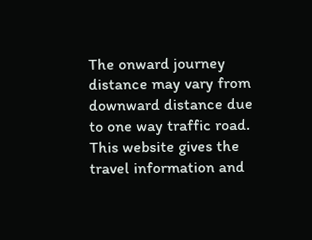The onward journey distance may vary from downward distance due to one way traffic road. This website gives the travel information and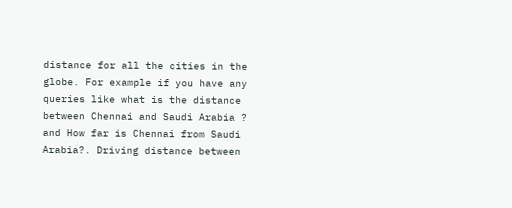distance for all the cities in the globe. For example if you have any queries like what is the distance between Chennai and Saudi Arabia ? and How far is Chennai from Saudi Arabia?. Driving distance between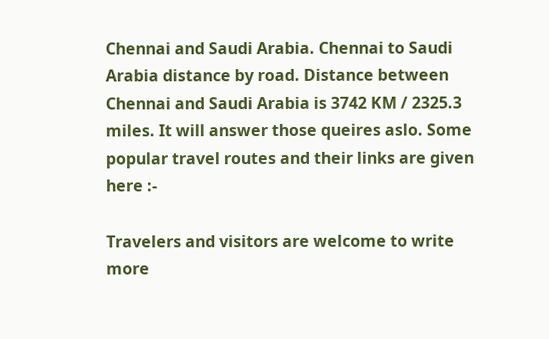Chennai and Saudi Arabia. Chennai to Saudi Arabia distance by road. Distance between Chennai and Saudi Arabia is 3742 KM / 2325.3 miles. It will answer those queires aslo. Some popular travel routes and their links are given here :-

Travelers and visitors are welcome to write more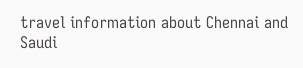travel information about Chennai and Saudi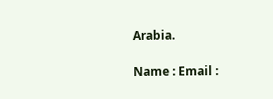Arabia.

Name : Email :